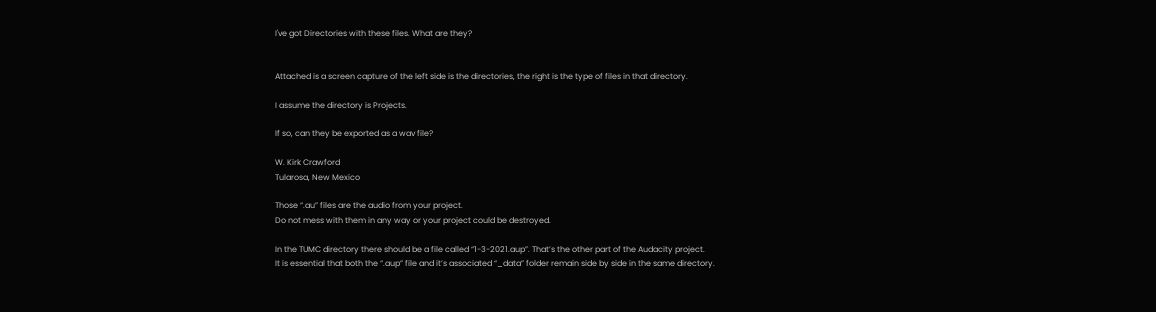I've got Directories with these files. What are they?


Attached is a screen capture of the left side is the directories, the right is the type of files in that directory.

I assume the directory is Projects.

If so, can they be exported as a wav file?

W. Kirk Crawford
Tularosa, New Mexico

Those “.au” files are the audio from your project.
Do not mess with them in any way or your project could be destroyed.

In the TUMC directory there should be a file called “1-3-2021.aup”. That’s the other part of the Audacity project.
It is essential that both the “.aup” file and it’s associated “_data” folder remain side by side in the same directory.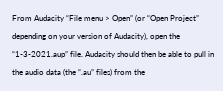From Audacity “File menu > Open” (or “Open Project” depending on your version of Audacity), open the “1-3-2021.aup” file. Audacity should then be able to pull in the audio data (the “.au” files) from the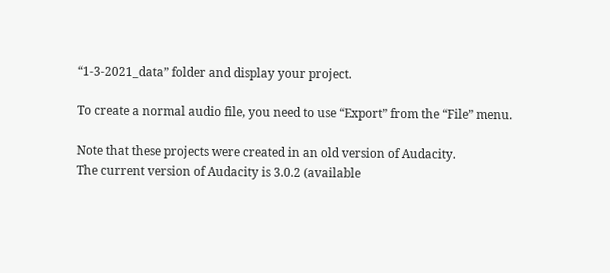“1-3-2021_data” folder and display your project.

To create a normal audio file, you need to use “Export” from the “File” menu.

Note that these projects were created in an old version of Audacity.
The current version of Audacity is 3.0.2 (available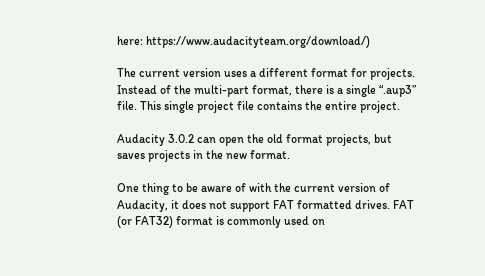here: https://www.audacityteam.org/download/)

The current version uses a different format for projects. Instead of the multi-part format, there is a single “.aup3” file. This single project file contains the entire project.

Audacity 3.0.2 can open the old format projects, but saves projects in the new format.

One thing to be aware of with the current version of Audacity, it does not support FAT formatted drives. FAT (or FAT32) format is commonly used on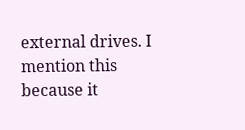external drives. I mention this because it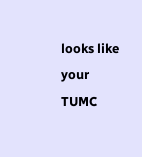looks like your TUMC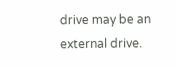drive may be an external drive.